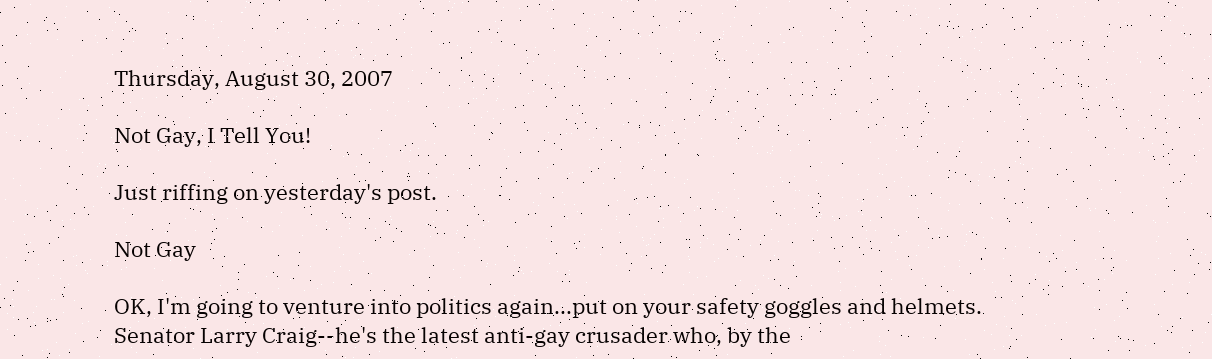Thursday, August 30, 2007

Not Gay, I Tell You!

Just riffing on yesterday's post.

Not Gay

OK, I'm going to venture into politics again...put on your safety goggles and helmets.
Senator Larry Craig--he's the latest anti-gay crusader who, by the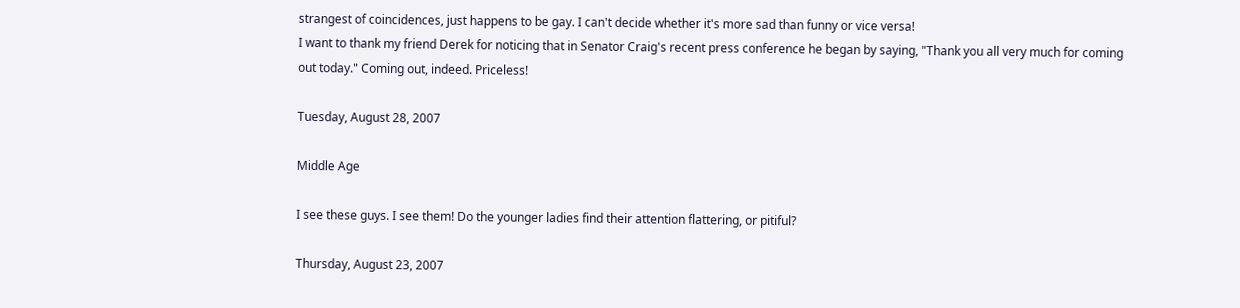strangest of coincidences, just happens to be gay. I can't decide whether it's more sad than funny or vice versa!
I want to thank my friend Derek for noticing that in Senator Craig's recent press conference he began by saying, "Thank you all very much for coming out today." Coming out, indeed. Priceless!

Tuesday, August 28, 2007

Middle Age

I see these guys. I see them! Do the younger ladies find their attention flattering, or pitiful?

Thursday, August 23, 2007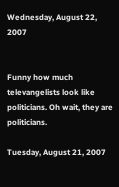Wednesday, August 22, 2007


Funny how much televangelists look like politicians. Oh wait, they are politicians.

Tuesday, August 21, 2007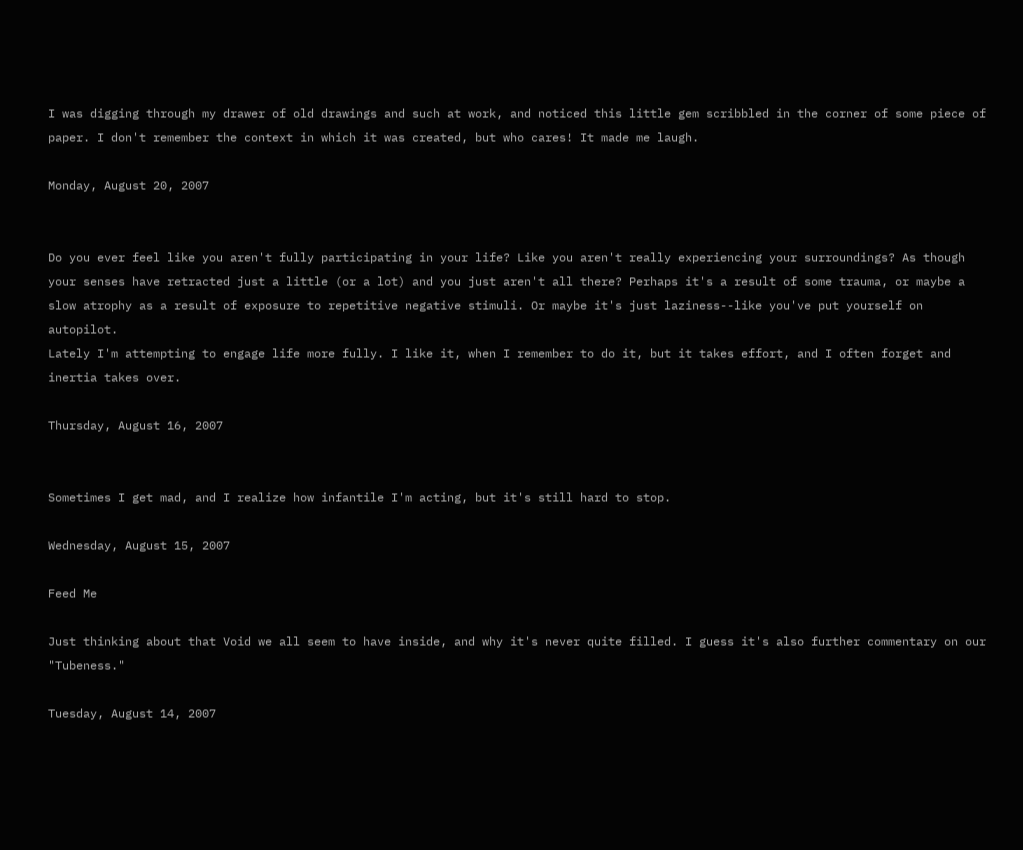I was digging through my drawer of old drawings and such at work, and noticed this little gem scribbled in the corner of some piece of paper. I don't remember the context in which it was created, but who cares! It made me laugh.

Monday, August 20, 2007


Do you ever feel like you aren't fully participating in your life? Like you aren't really experiencing your surroundings? As though your senses have retracted just a little (or a lot) and you just aren't all there? Perhaps it's a result of some trauma, or maybe a slow atrophy as a result of exposure to repetitive negative stimuli. Or maybe it's just laziness--like you've put yourself on autopilot.
Lately I'm attempting to engage life more fully. I like it, when I remember to do it, but it takes effort, and I often forget and inertia takes over.

Thursday, August 16, 2007


Sometimes I get mad, and I realize how infantile I'm acting, but it's still hard to stop.

Wednesday, August 15, 2007

Feed Me

Just thinking about that Void we all seem to have inside, and why it's never quite filled. I guess it's also further commentary on our "Tubeness."

Tuesday, August 14, 2007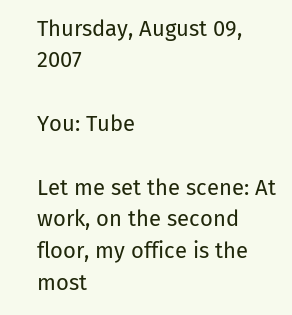Thursday, August 09, 2007

You: Tube

Let me set the scene: At work, on the second floor, my office is the most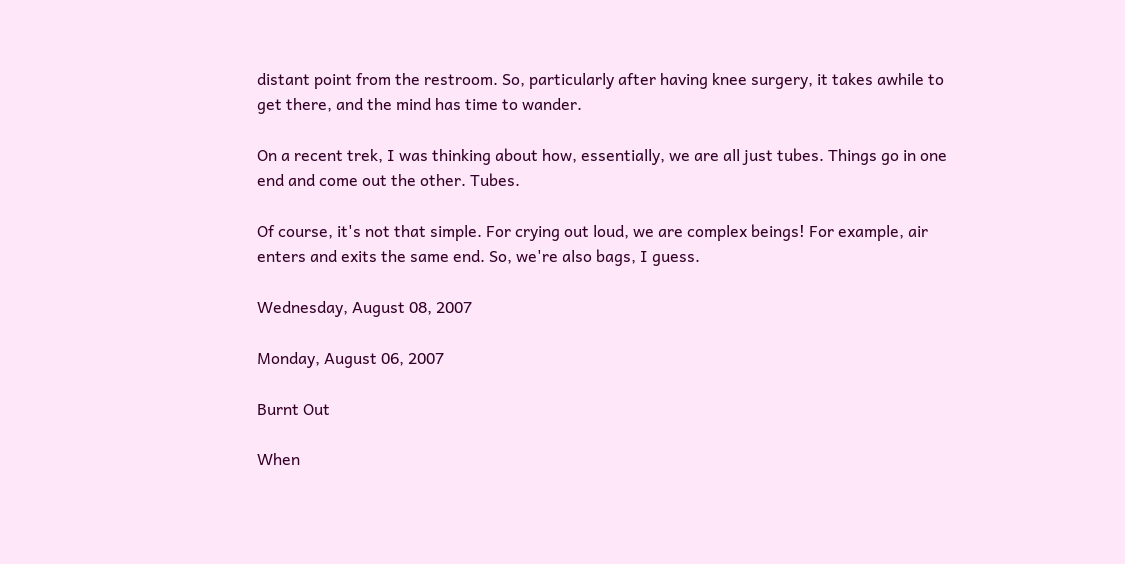distant point from the restroom. So, particularly after having knee surgery, it takes awhile to get there, and the mind has time to wander.

On a recent trek, I was thinking about how, essentially, we are all just tubes. Things go in one end and come out the other. Tubes.

Of course, it's not that simple. For crying out loud, we are complex beings! For example, air enters and exits the same end. So, we're also bags, I guess.

Wednesday, August 08, 2007

Monday, August 06, 2007

Burnt Out

When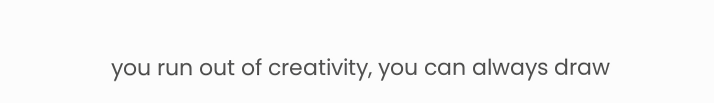you run out of creativity, you can always draw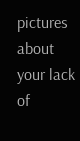pictures about your lack of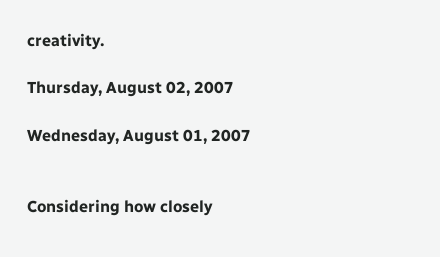creativity.

Thursday, August 02, 2007

Wednesday, August 01, 2007


Considering how closely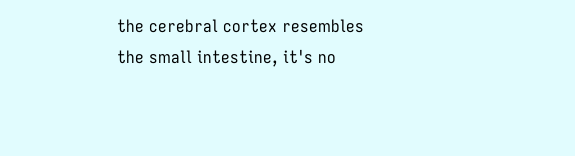the cerebral cortex resembles the small intestine, it's no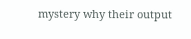mystery why their output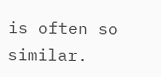is often so similar.